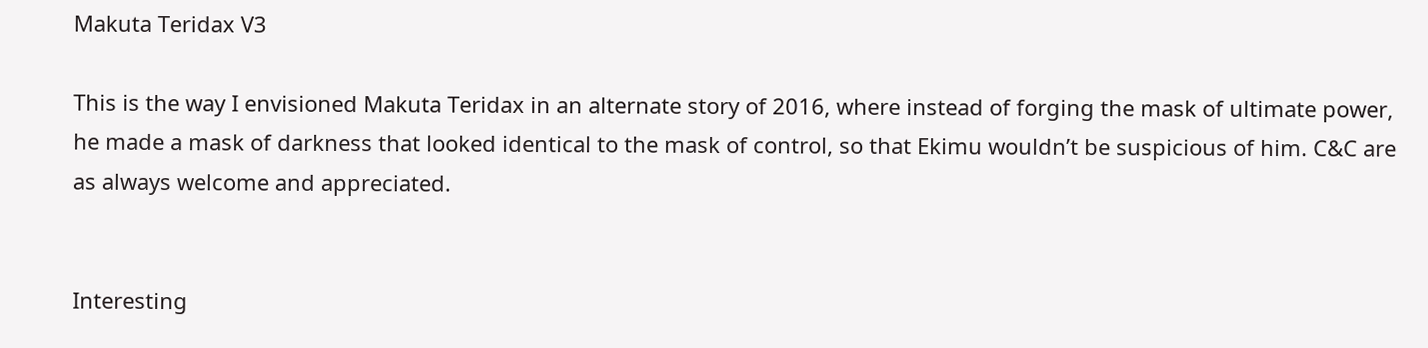Makuta Teridax V3

This is the way I envisioned Makuta Teridax in an alternate story of 2016, where instead of forging the mask of ultimate power, he made a mask of darkness that looked identical to the mask of control, so that Ekimu wouldn’t be suspicious of him. C&C are as always welcome and appreciated.


Interesting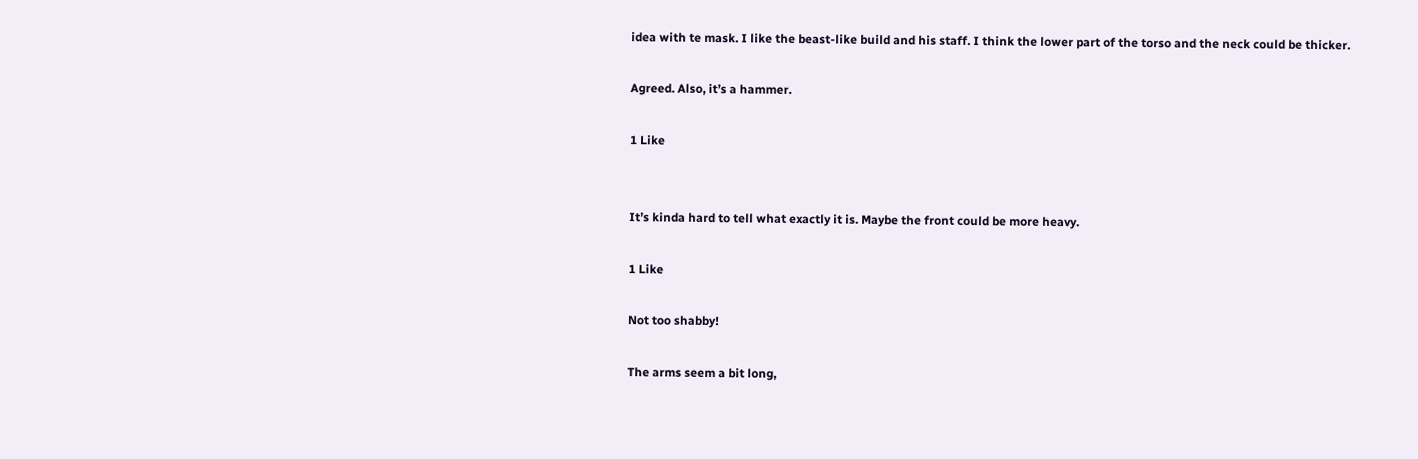idea with te mask. I like the beast-like build and his staff. I think the lower part of the torso and the neck could be thicker.

Agreed. Also, it’s a hammer.

1 Like


It’s kinda hard to tell what exactly it is. Maybe the front could be more heavy.

1 Like

Not too shabby!

The arms seem a bit long,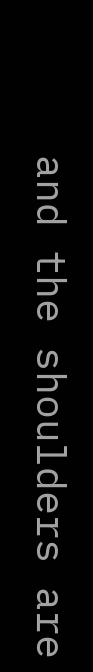and the shoulders are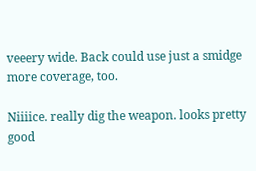veeery wide. Back could use just a smidge more coverage, too.

Niiiice. really dig the weapon. looks pretty good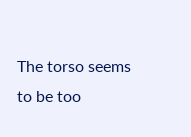The torso seems to be too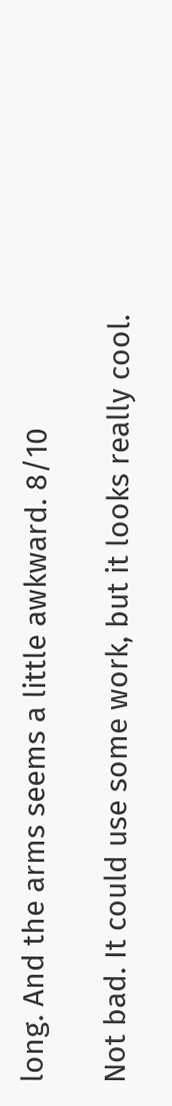long. And the arms seems a little awkward. 8/10

Not bad. It could use some work, but it looks really cool.